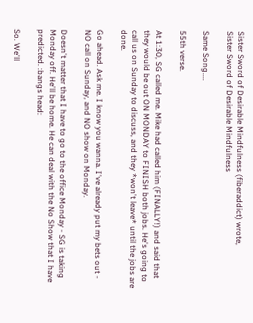Sister Sword of Desirable Mindfulness (fiberaddict) wrote,
Sister Sword of Desirable Mindfulness

Same Song....

55th verse.

At 1:30, SG called me. Mike had called him (FINALLY!) and said that they would be out ON MONDAY to FINISH both jobs. He's going to call us on Sunday to discuss, and they *won't leave* until the jobs are done.

Go ahead. Ask me. I know you wanna. I've already put my bets out - NO call on Sunday, and NO show on Monday.

Doesn't matter that I have to go to the office Monday - SG is taking Monday off. He'll be home. He can deal with the No Show that I have predicted. :bangs head:

So. We'll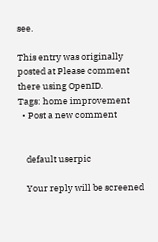see.

This entry was originally posted at Please comment there using OpenID.
Tags: home improvement
  • Post a new comment


    default userpic

    Your reply will be screened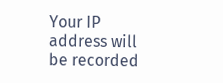Your IP address will be recorded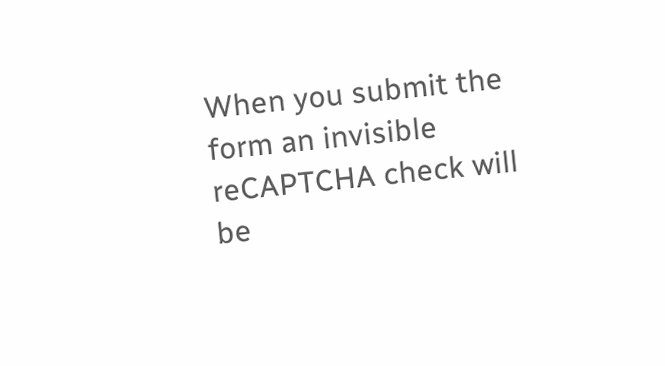When you submit the form an invisible reCAPTCHA check will be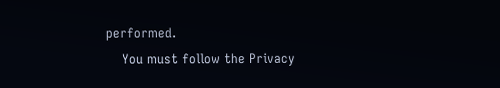performed.
    You must follow the Privacy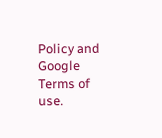Policy and Google Terms of use.